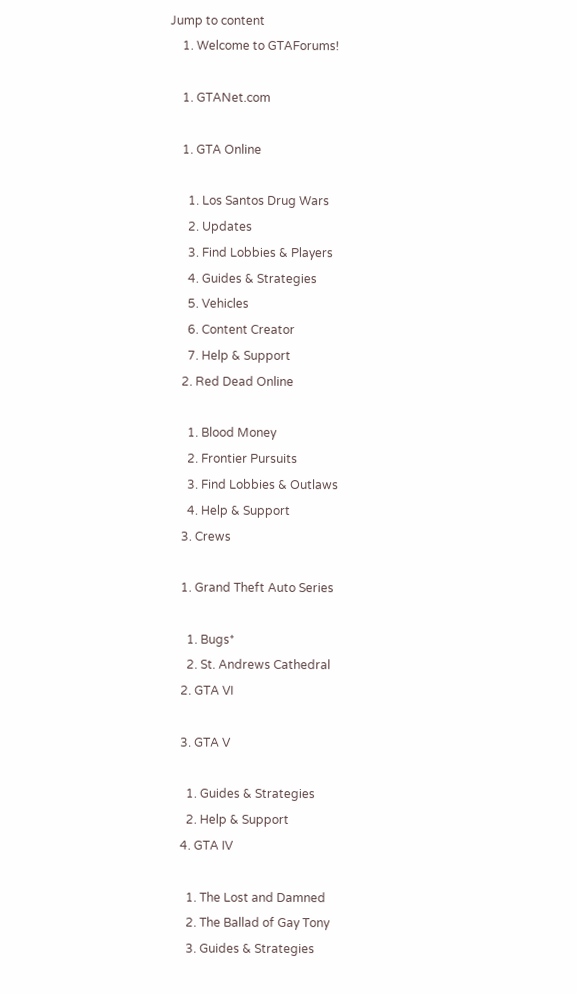Jump to content
    1. Welcome to GTAForums!

    1. GTANet.com

    1. GTA Online

      1. Los Santos Drug Wars
      2. Updates
      3. Find Lobbies & Players
      4. Guides & Strategies
      5. Vehicles
      6. Content Creator
      7. Help & Support
    2. Red Dead Online

      1. Blood Money
      2. Frontier Pursuits
      3. Find Lobbies & Outlaws
      4. Help & Support
    3. Crews

    1. Grand Theft Auto Series

      1. Bugs*
      2. St. Andrews Cathedral
    2. GTA VI

    3. GTA V

      1. Guides & Strategies
      2. Help & Support
    4. GTA IV

      1. The Lost and Damned
      2. The Ballad of Gay Tony
      3. Guides & Strategies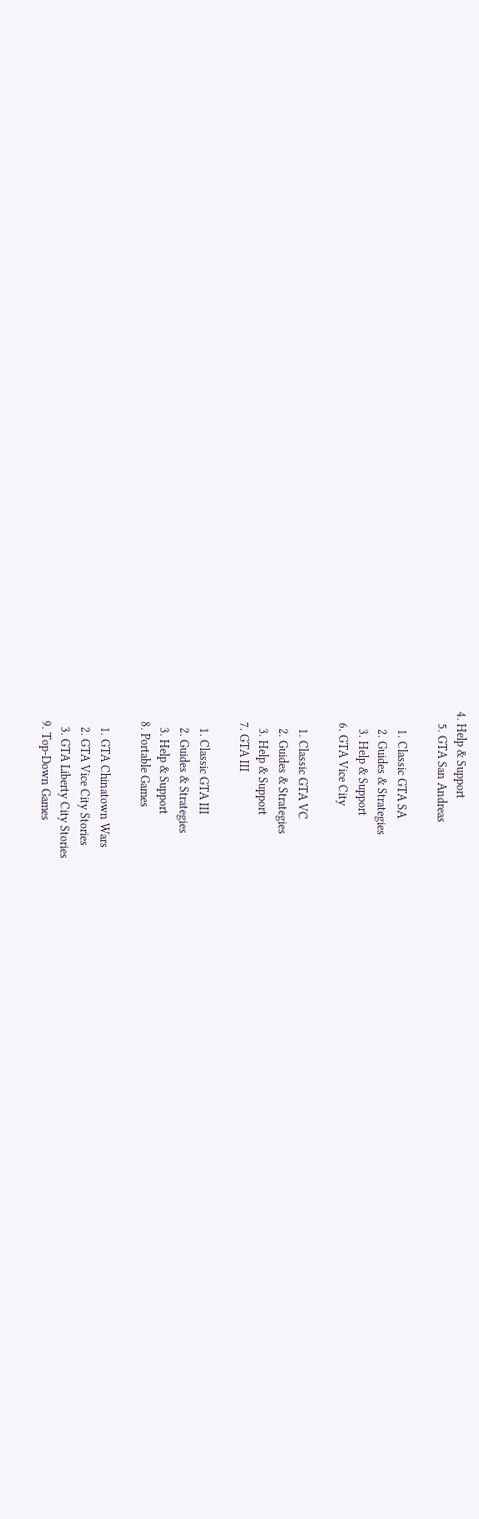4. Help & Support
    5. GTA San Andreas

      1. Classic GTA SA
      2. Guides & Strategies
      3. Help & Support
    6. GTA Vice City

      1. Classic GTA VC
      2. Guides & Strategies
      3. Help & Support
    7. GTA III

      1. Classic GTA III
      2. Guides & Strategies
      3. Help & Support
    8. Portable Games

      1. GTA Chinatown Wars
      2. GTA Vice City Stories
      3. GTA Liberty City Stories
    9. Top-Down Games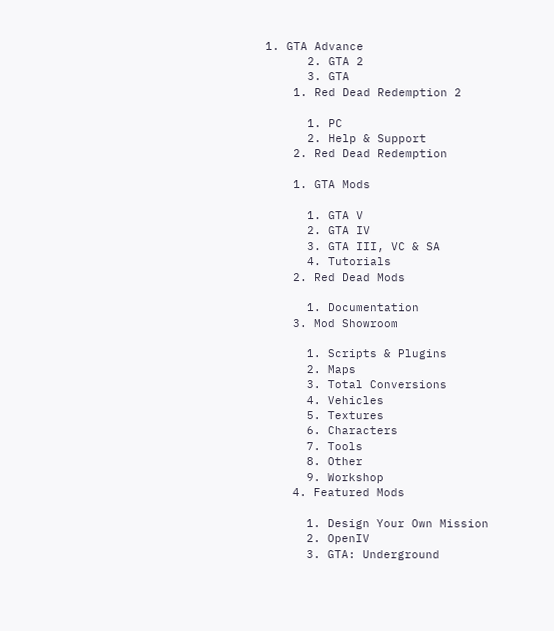1. GTA Advance
      2. GTA 2
      3. GTA
    1. Red Dead Redemption 2

      1. PC
      2. Help & Support
    2. Red Dead Redemption

    1. GTA Mods

      1. GTA V
      2. GTA IV
      3. GTA III, VC & SA
      4. Tutorials
    2. Red Dead Mods

      1. Documentation
    3. Mod Showroom

      1. Scripts & Plugins
      2. Maps
      3. Total Conversions
      4. Vehicles
      5. Textures
      6. Characters
      7. Tools
      8. Other
      9. Workshop
    4. Featured Mods

      1. Design Your Own Mission
      2. OpenIV
      3. GTA: Underground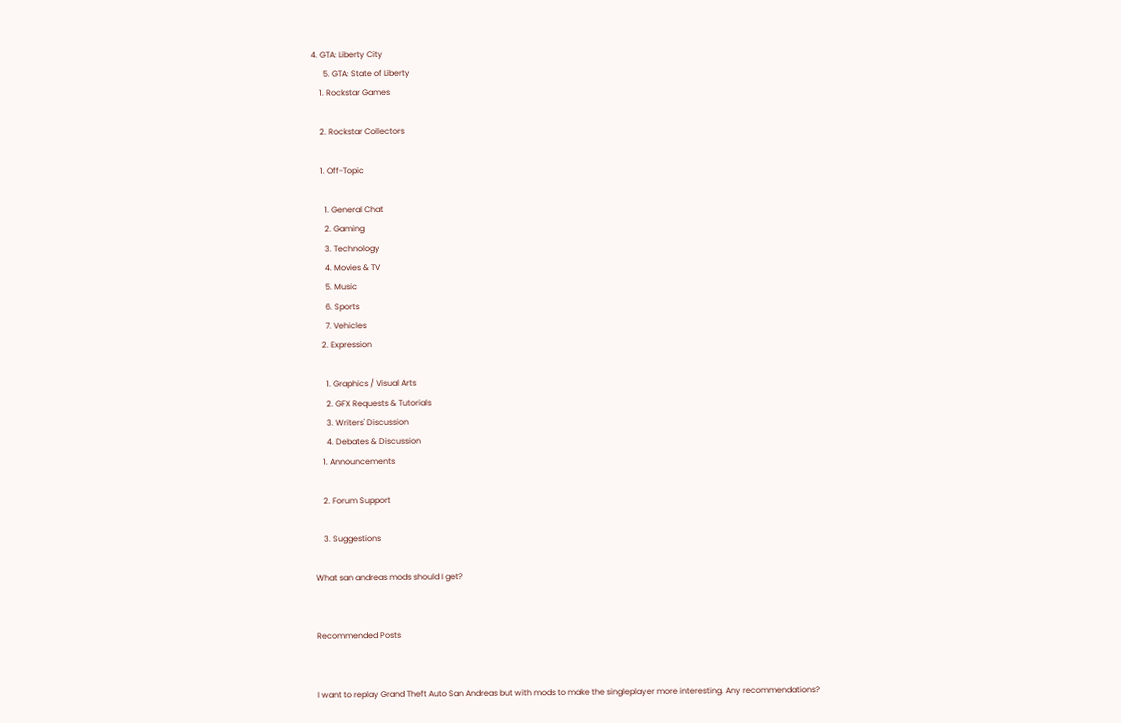4. GTA: Liberty City
      5. GTA: State of Liberty
    1. Rockstar Games

    2. Rockstar Collectors

    1. Off-Topic

      1. General Chat
      2. Gaming
      3. Technology
      4. Movies & TV
      5. Music
      6. Sports
      7. Vehicles
    2. Expression

      1. Graphics / Visual Arts
      2. GFX Requests & Tutorials
      3. Writers' Discussion
      4. Debates & Discussion
    1. Announcements

    2. Forum Support

    3. Suggestions

What san andreas mods should I get?


Recommended Posts


I want to replay Grand Theft Auto San Andreas but with mods to make the singleplayer more interesting. Any recommendations?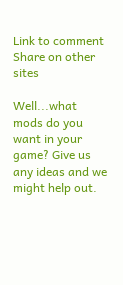Link to comment
Share on other sites

Well...what mods do you want in your game? Give us any ideas and we might help out.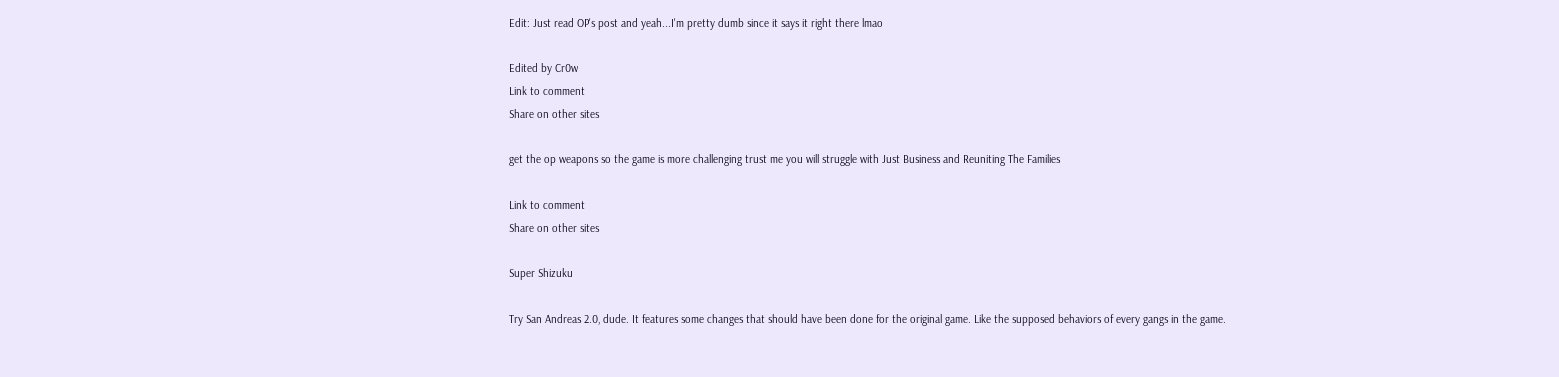Edit: Just read OP's post and yeah...I'm pretty dumb since it says it right there lmao

Edited by Cr0w
Link to comment
Share on other sites

get the op weapons so the game is more challenging trust me you will struggle with Just Business and Reuniting The Families

Link to comment
Share on other sites

Super Shizuku

Try San Andreas 2.0, dude. It features some changes that should have been done for the original game. Like the supposed behaviors of every gangs in the game.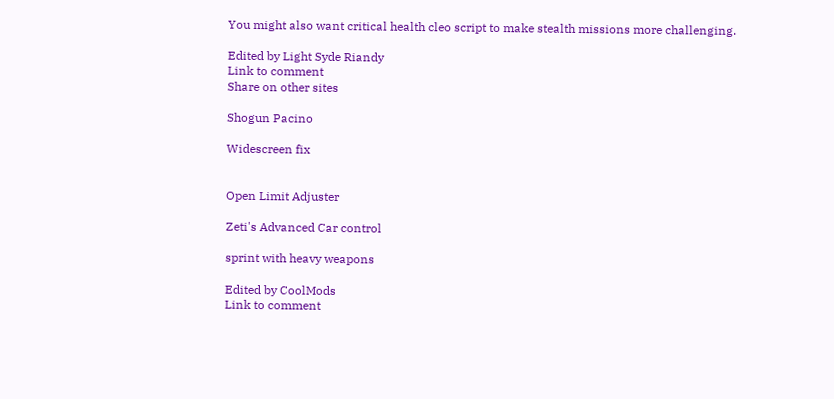You might also want critical health cleo script to make stealth missions more challenging.

Edited by Light Syde Riandy
Link to comment
Share on other sites

Shogun Pacino

Widescreen fix


Open Limit Adjuster

Zeti's Advanced Car control

sprint with heavy weapons

Edited by CoolMods
Link to comment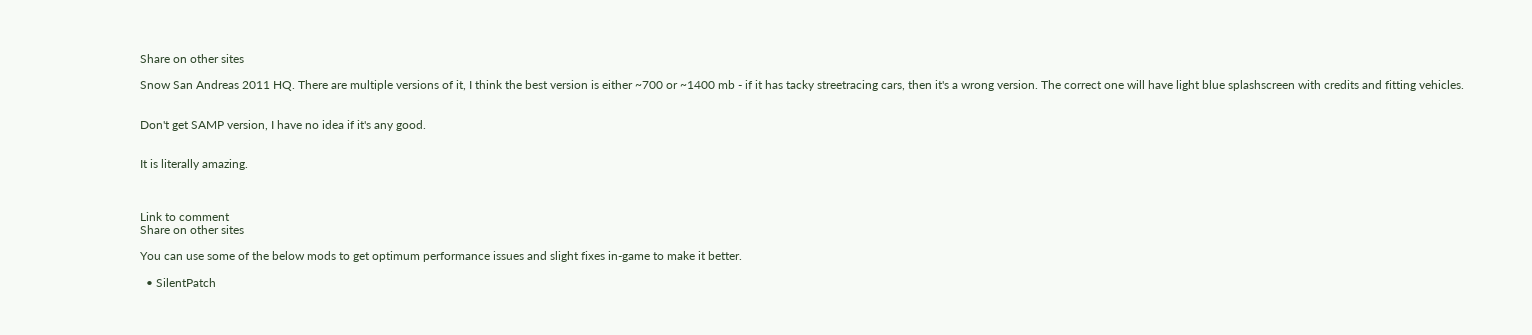Share on other sites

Snow San Andreas 2011 HQ. There are multiple versions of it, I think the best version is either ~700 or ~1400 mb - if it has tacky streetracing cars, then it's a wrong version. The correct one will have light blue splashscreen with credits and fitting vehicles.


Don't get SAMP version, I have no idea if it's any good.


It is literally amazing.



Link to comment
Share on other sites

You can use some of the below mods to get optimum performance issues and slight fixes in-game to make it better.

  • SilentPatch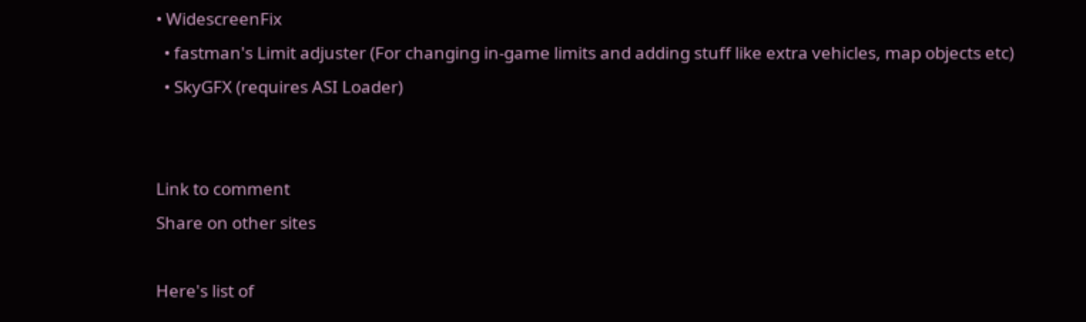• WidescreenFix
  • fastman's Limit adjuster (For changing in-game limits and adding stuff like extra vehicles, map objects etc)
  • SkyGFX (requires ASI Loader)


Link to comment
Share on other sites

Here's list of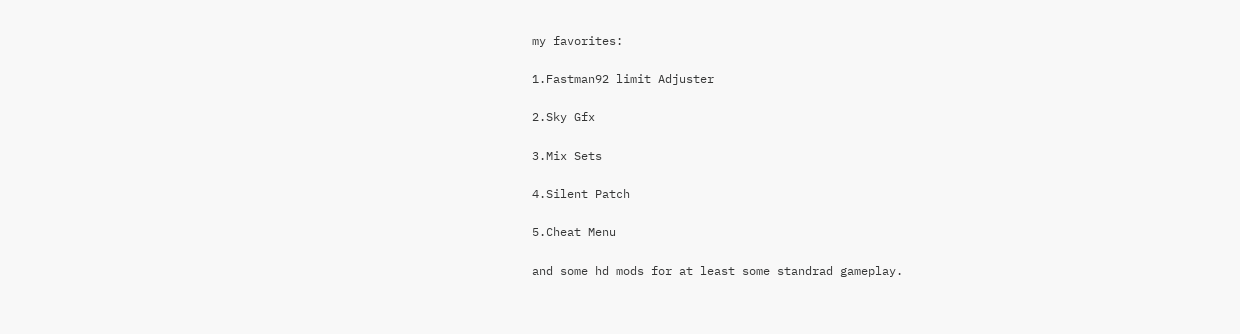my favorites:

1.Fastman92 limit Adjuster

2.Sky Gfx

3.Mix Sets

4.Silent Patch

5.Cheat Menu

and some hd mods for at least some standrad gameplay.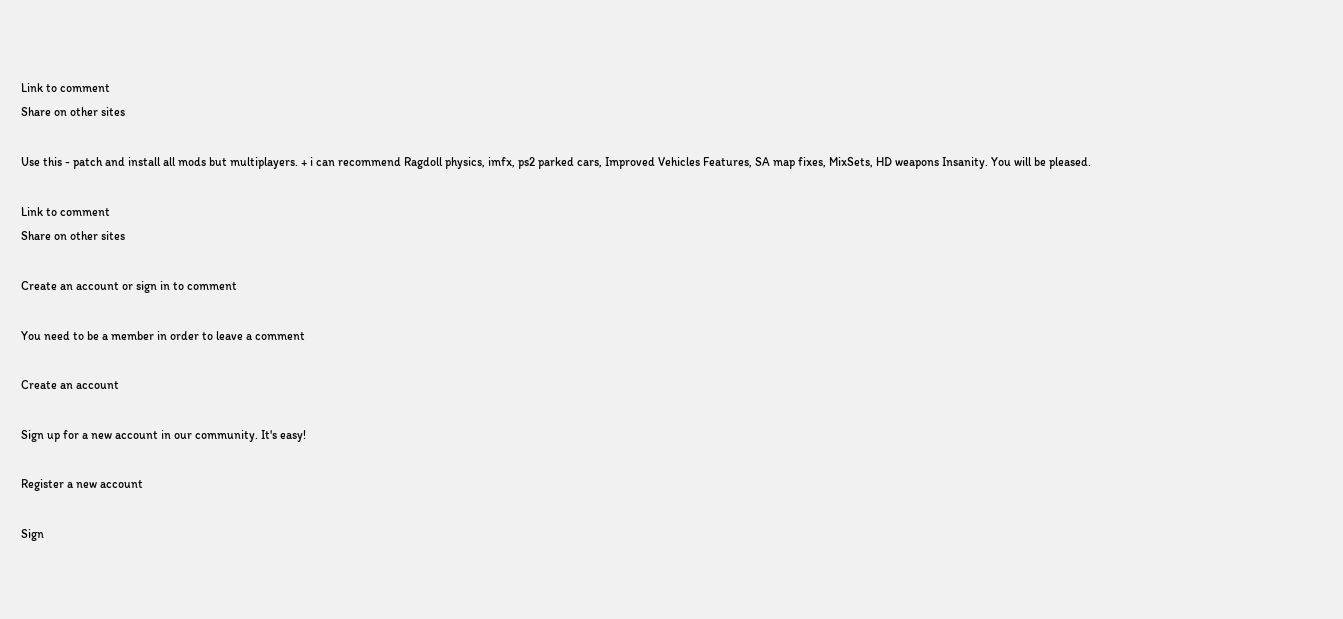Link to comment
Share on other sites

Use this - patch and install all mods but multiplayers. + i can recommend Ragdoll physics, imfx, ps2 parked cars, Improved Vehicles Features, SA map fixes, MixSets, HD weapons Insanity. You will be pleased.

Link to comment
Share on other sites

Create an account or sign in to comment

You need to be a member in order to leave a comment

Create an account

Sign up for a new account in our community. It's easy!

Register a new account

Sign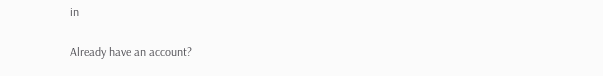in

Already have an account?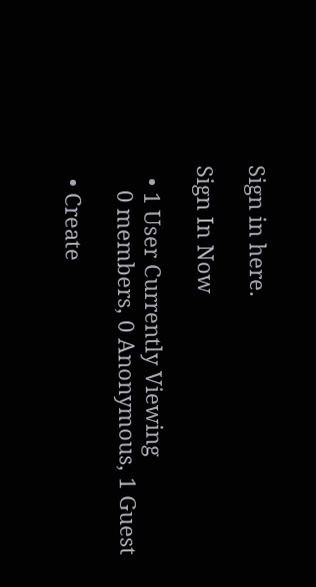Sign in here.

Sign In Now

  • 1 User Currently Viewing
    0 members, 0 Anonymous, 1 Guest

  • Create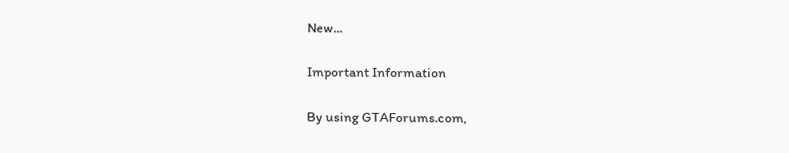New...

Important Information

By using GTAForums.com,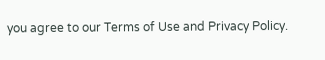you agree to our Terms of Use and Privacy Policy.